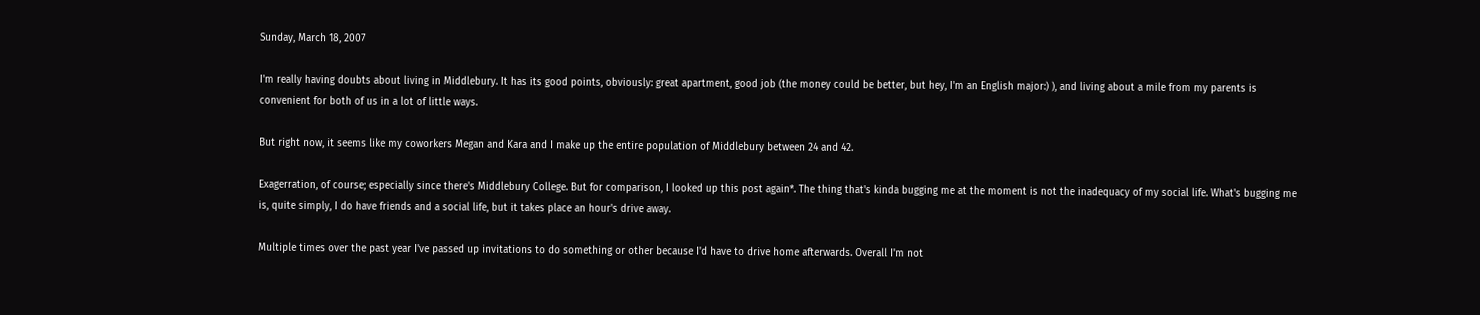Sunday, March 18, 2007

I'm really having doubts about living in Middlebury. It has its good points, obviously: great apartment, good job (the money could be better, but hey, I'm an English major:) ), and living about a mile from my parents is convenient for both of us in a lot of little ways.

But right now, it seems like my coworkers Megan and Kara and I make up the entire population of Middlebury between 24 and 42.

Exagerration, of course; especially since there's Middlebury College. But for comparison, I looked up this post again*. The thing that's kinda bugging me at the moment is not the inadequacy of my social life. What's bugging me is, quite simply, I do have friends and a social life, but it takes place an hour's drive away.

Multiple times over the past year I've passed up invitations to do something or other because I'd have to drive home afterwards. Overall I'm not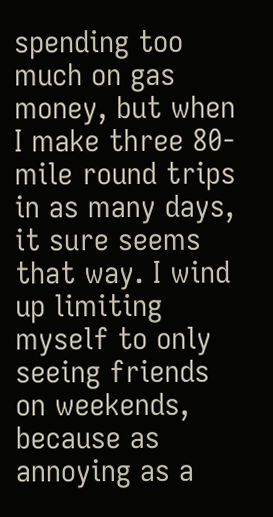spending too much on gas money, but when I make three 80-mile round trips in as many days, it sure seems that way. I wind up limiting myself to only seeing friends on weekends, because as annoying as a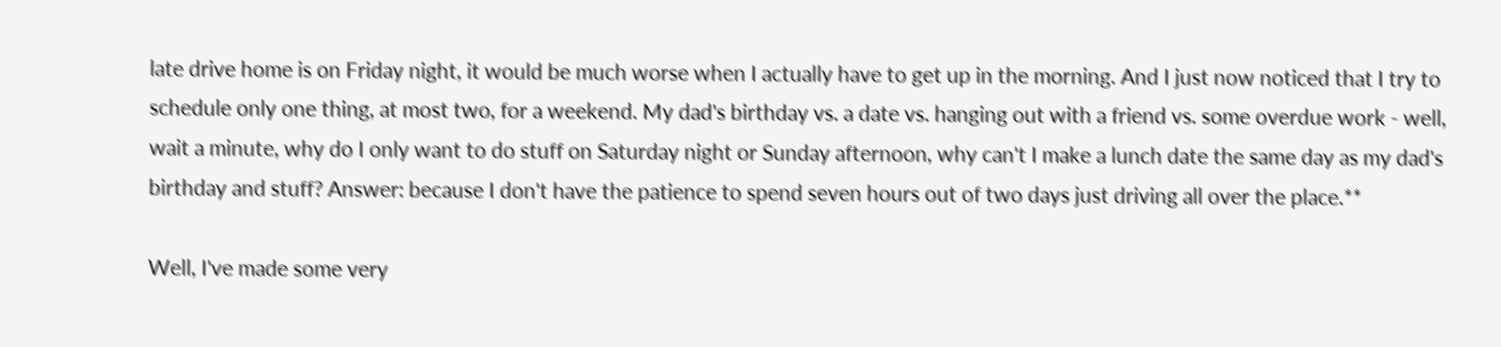late drive home is on Friday night, it would be much worse when I actually have to get up in the morning. And I just now noticed that I try to schedule only one thing, at most two, for a weekend. My dad's birthday vs. a date vs. hanging out with a friend vs. some overdue work - well, wait a minute, why do I only want to do stuff on Saturday night or Sunday afternoon, why can't I make a lunch date the same day as my dad's birthday and stuff? Answer: because I don't have the patience to spend seven hours out of two days just driving all over the place.**

Well, I've made some very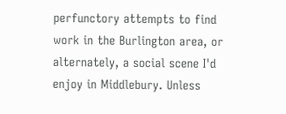perfunctory attempts to find work in the Burlington area, or alternately, a social scene I'd enjoy in Middlebury. Unless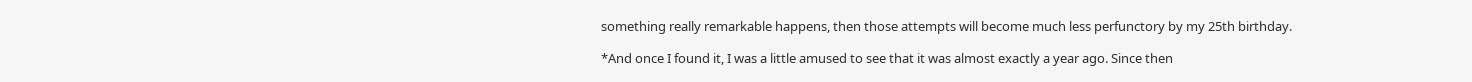something really remarkable happens, then those attempts will become much less perfunctory by my 25th birthday.

*And once I found it, I was a little amused to see that it was almost exactly a year ago. Since then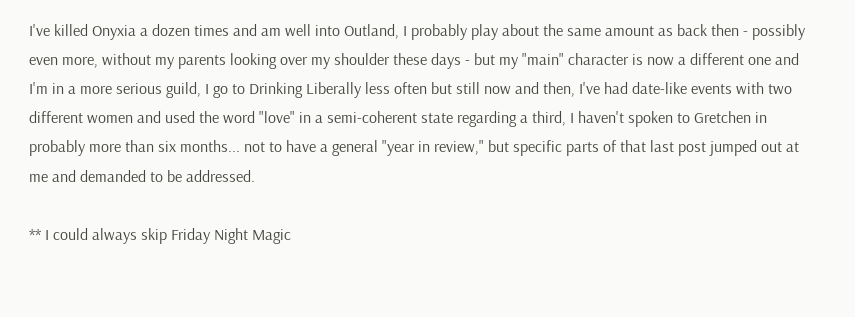I've killed Onyxia a dozen times and am well into Outland, I probably play about the same amount as back then - possibly even more, without my parents looking over my shoulder these days - but my "main" character is now a different one and I'm in a more serious guild, I go to Drinking Liberally less often but still now and then, I've had date-like events with two different women and used the word "love" in a semi-coherent state regarding a third, I haven't spoken to Gretchen in probably more than six months... not to have a general "year in review," but specific parts of that last post jumped out at me and demanded to be addressed.

** I could always skip Friday Night Magic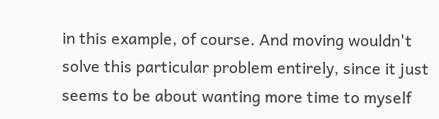in this example, of course. And moving wouldn't solve this particular problem entirely, since it just seems to be about wanting more time to myself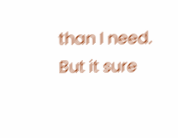than I need. But it sure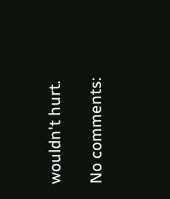wouldn't hurt.

No comments: